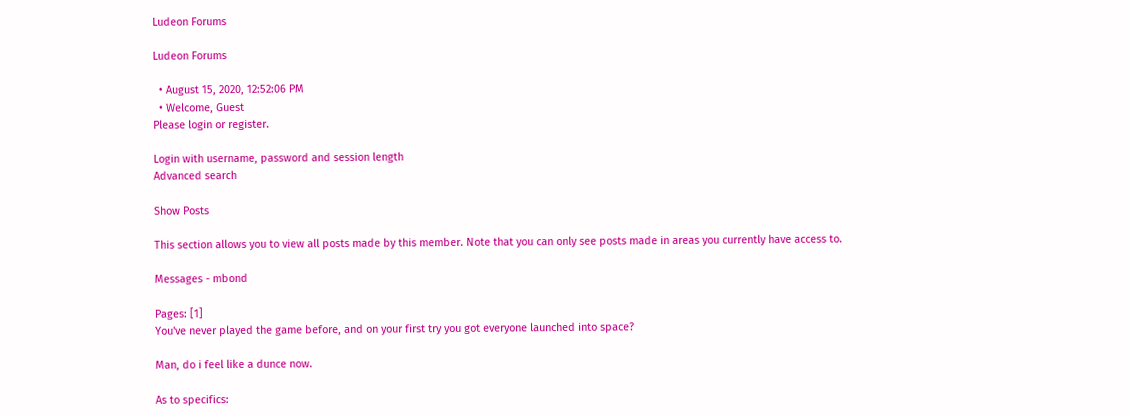Ludeon Forums

Ludeon Forums

  • August 15, 2020, 12:52:06 PM
  • Welcome, Guest
Please login or register.

Login with username, password and session length
Advanced search

Show Posts

This section allows you to view all posts made by this member. Note that you can only see posts made in areas you currently have access to.

Messages - mbond

Pages: [1]
You've never played the game before, and on your first try you got everyone launched into space?

Man, do i feel like a dunce now.

As to specifics: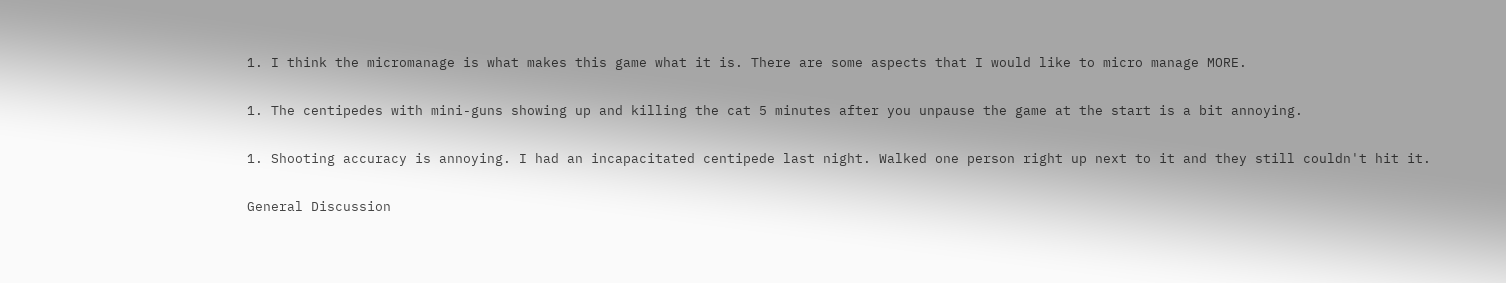1. I think the micromanage is what makes this game what it is. There are some aspects that I would like to micro manage MORE.

1. The centipedes with mini-guns showing up and killing the cat 5 minutes after you unpause the game at the start is a bit annoying.

1. Shooting accuracy is annoying. I had an incapacitated centipede last night. Walked one person right up next to it and they still couldn't hit it.

General Discussion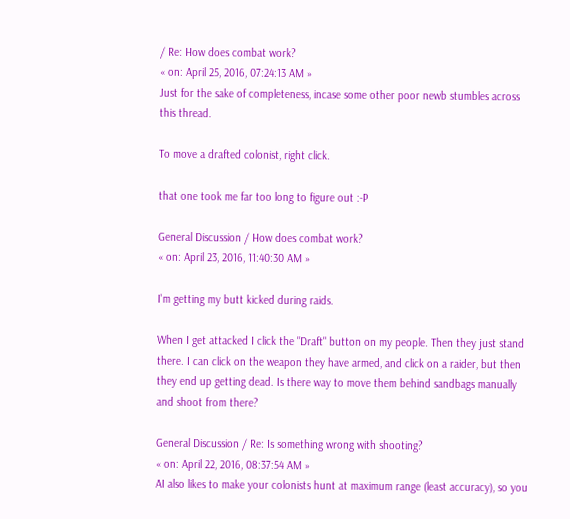/ Re: How does combat work?
« on: April 25, 2016, 07:24:13 AM »
Just for the sake of completeness, incase some other poor newb stumbles across this thread.

To move a drafted colonist, right click.

that one took me far too long to figure out :-P

General Discussion / How does combat work?
« on: April 23, 2016, 11:40:30 AM »

I'm getting my butt kicked during raids.

When I get attacked I click the "Draft" button on my people. Then they just stand there. I can click on the weapon they have armed, and click on a raider, but then they end up getting dead. Is there way to move them behind sandbags manually and shoot from there?

General Discussion / Re: Is something wrong with shooting?
« on: April 22, 2016, 08:37:54 AM »
AI also likes to make your colonists hunt at maximum range (least accuracy), so you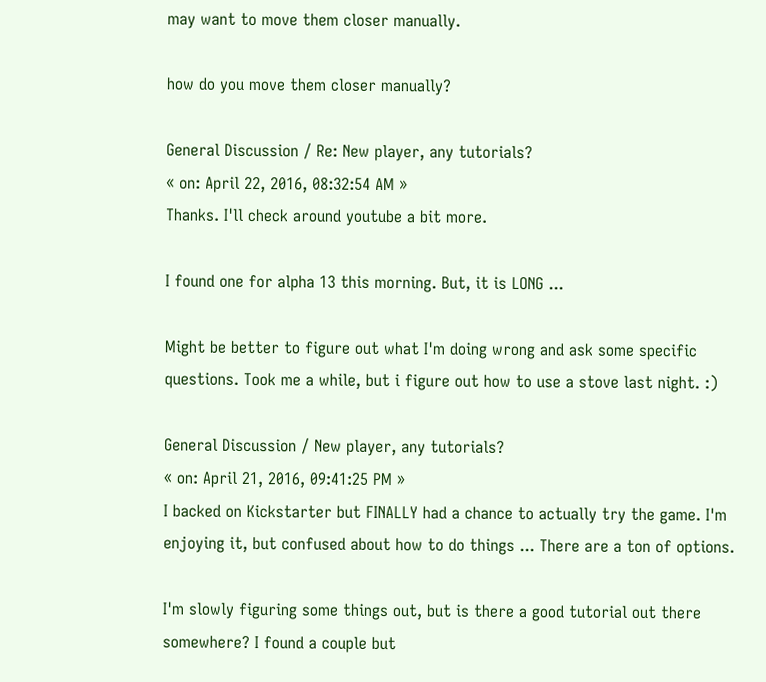may want to move them closer manually.

how do you move them closer manually?

General Discussion / Re: New player, any tutorials?
« on: April 22, 2016, 08:32:54 AM »
Thanks. I'll check around youtube a bit more.

I found one for alpha 13 this morning. But, it is LONG ...

Might be better to figure out what I'm doing wrong and ask some specific questions. Took me a while, but i figure out how to use a stove last night. :)

General Discussion / New player, any tutorials?
« on: April 21, 2016, 09:41:25 PM »
I backed on Kickstarter but FINALLY had a chance to actually try the game. I'm enjoying it, but confused about how to do things ... There are a ton of options.

I'm slowly figuring some things out, but is there a good tutorial out there somewhere? I found a couple but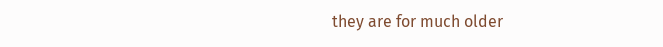they are for much older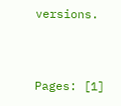versions.


Pages: [1]